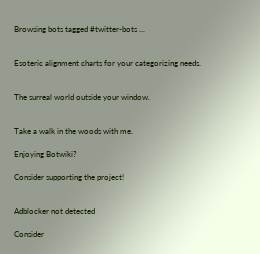Browsing bots tagged #twitter-bots ...


Esoteric alignment charts for your categorizing needs.


The surreal world outside your window.


Take a walk in the woods with me.

Enjoying Botwiki?

Consider supporting the project!


Adblocker not detected

Consider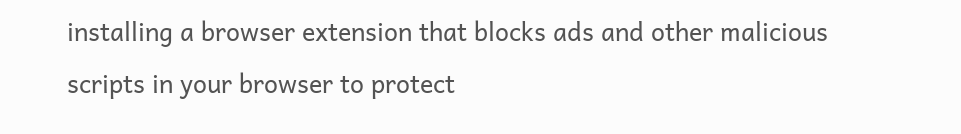installing a browser extension that blocks ads and other malicious scripts in your browser to protect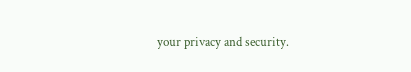your privacy and security.